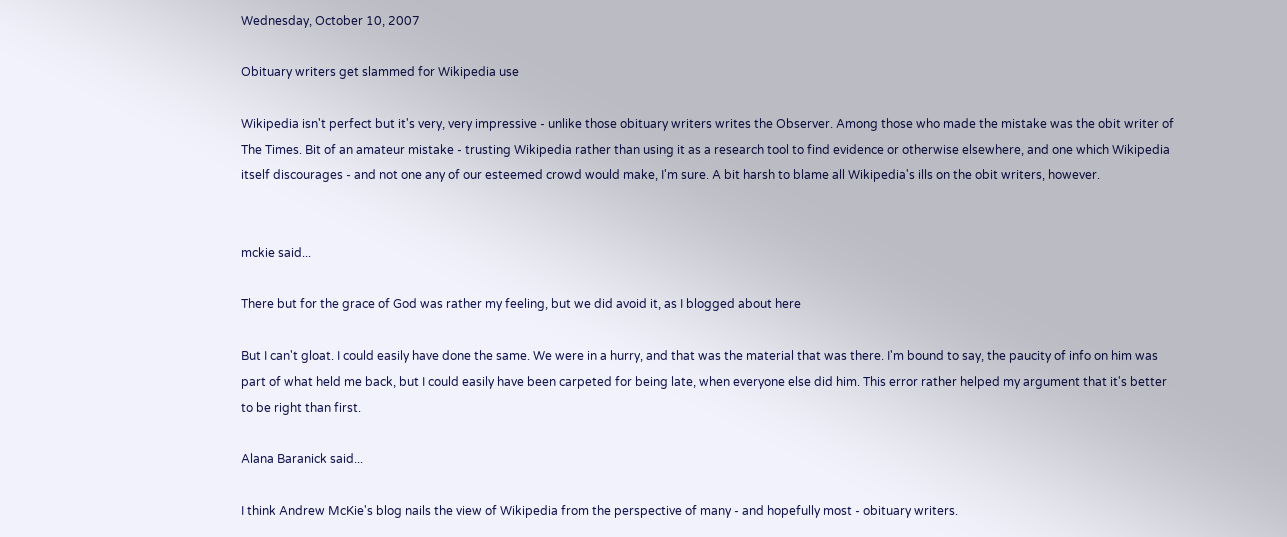Wednesday, October 10, 2007

Obituary writers get slammed for Wikipedia use

Wikipedia isn't perfect but it's very, very impressive - unlike those obituary writers writes the Observer. Among those who made the mistake was the obit writer of The Times. Bit of an amateur mistake - trusting Wikipedia rather than using it as a research tool to find evidence or otherwise elsewhere, and one which Wikipedia itself discourages - and not one any of our esteemed crowd would make, I'm sure. A bit harsh to blame all Wikipedia's ills on the obit writers, however.


mckie said...

There but for the grace of God was rather my feeling, but we did avoid it, as I blogged about here

But I can't gloat. I could easily have done the same. We were in a hurry, and that was the material that was there. I'm bound to say, the paucity of info on him was part of what held me back, but I could easily have been carpeted for being late, when everyone else did him. This error rather helped my argument that it's better to be right than first.

Alana Baranick said...

I think Andrew McKie's blog nails the view of Wikipedia from the perspective of many - and hopefully most - obituary writers.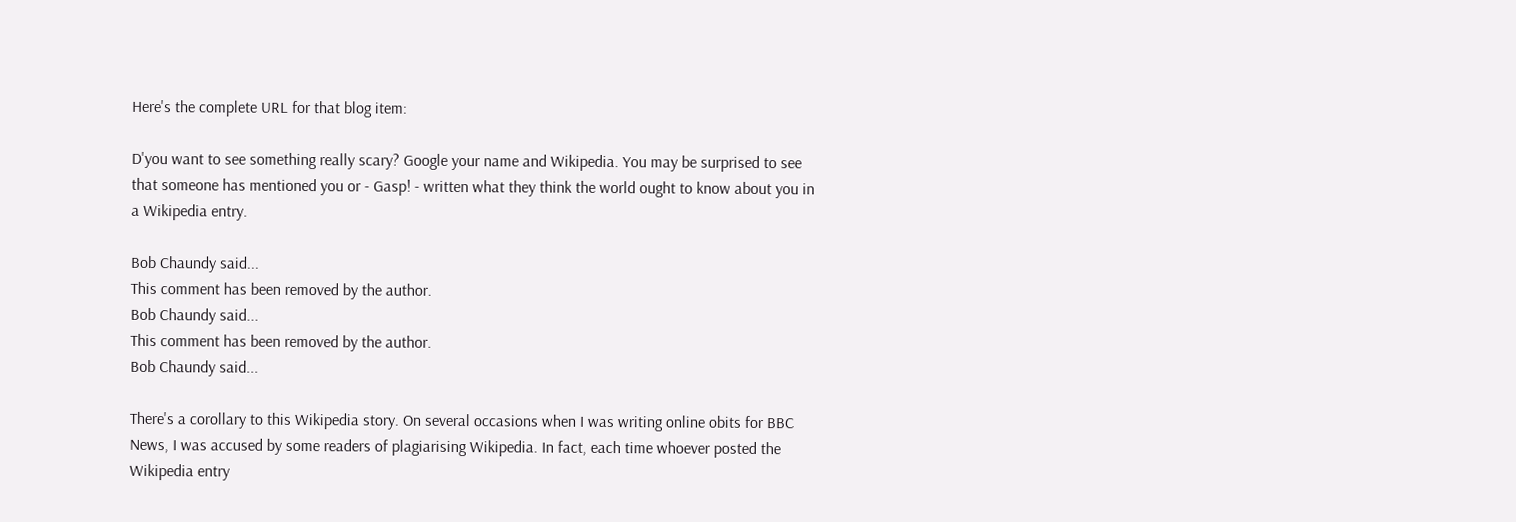Here's the complete URL for that blog item:

D'you want to see something really scary? Google your name and Wikipedia. You may be surprised to see that someone has mentioned you or - Gasp! - written what they think the world ought to know about you in a Wikipedia entry.

Bob Chaundy said...
This comment has been removed by the author.
Bob Chaundy said...
This comment has been removed by the author.
Bob Chaundy said...

There's a corollary to this Wikipedia story. On several occasions when I was writing online obits for BBC News, I was accused by some readers of plagiarising Wikipedia. In fact, each time whoever posted the Wikipedia entry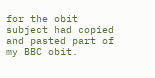for the obit subject had copied and pasted part of my BBC obit.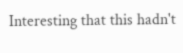Interesting that this hadn't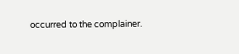occurred to the complainer.